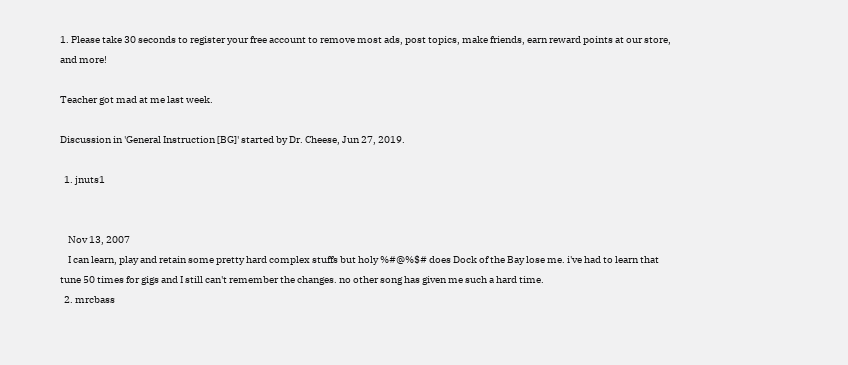1. Please take 30 seconds to register your free account to remove most ads, post topics, make friends, earn reward points at our store, and more!

Teacher got mad at me last week.

Discussion in 'General Instruction [BG]' started by Dr. Cheese, Jun 27, 2019.

  1. jnuts1


    Nov 13, 2007
    I can learn, play and retain some pretty hard complex stuffs but holy %#@%$# does Dock of the Bay lose me. i've had to learn that tune 50 times for gigs and I still can't remember the changes. no other song has given me such a hard time.
  2. mrcbass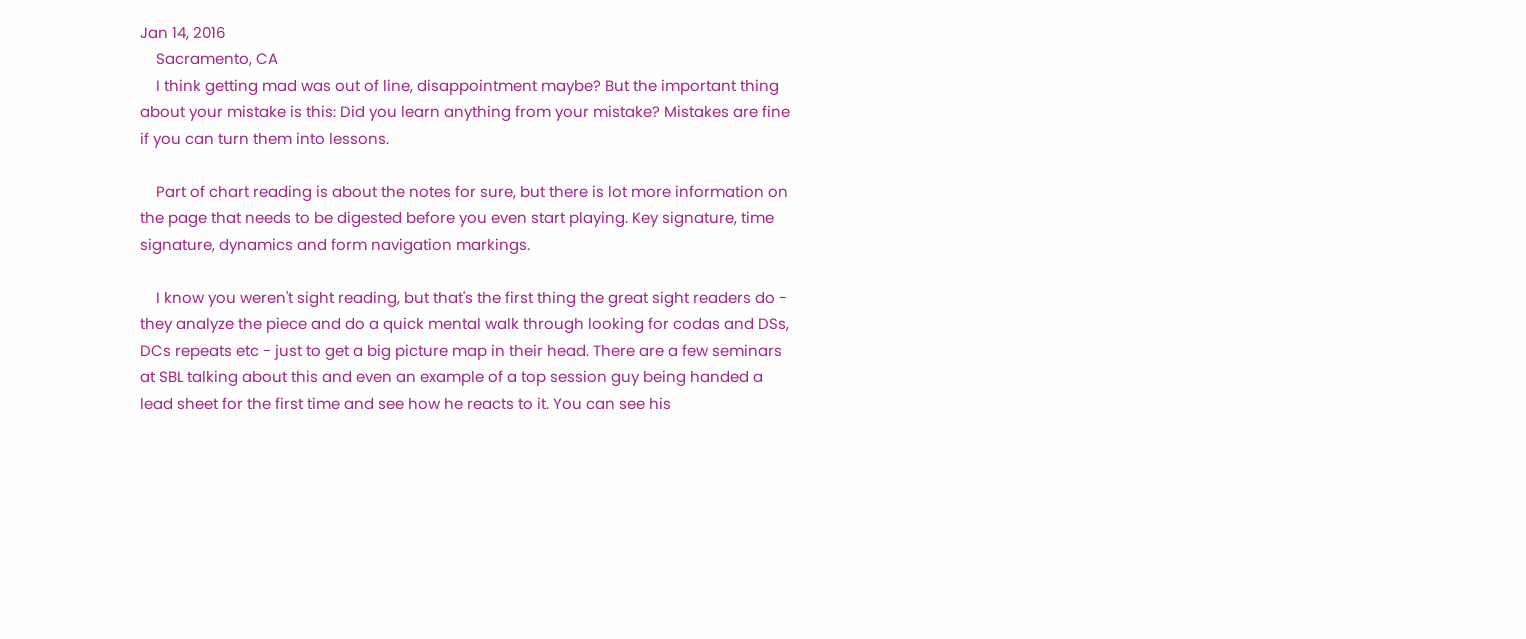Jan 14, 2016
    Sacramento, CA
    I think getting mad was out of line, disappointment maybe? But the important thing about your mistake is this: Did you learn anything from your mistake? Mistakes are fine if you can turn them into lessons.

    Part of chart reading is about the notes for sure, but there is lot more information on the page that needs to be digested before you even start playing. Key signature, time signature, dynamics and form navigation markings.

    I know you weren't sight reading, but that's the first thing the great sight readers do - they analyze the piece and do a quick mental walk through looking for codas and DSs, DCs repeats etc - just to get a big picture map in their head. There are a few seminars at SBL talking about this and even an example of a top session guy being handed a lead sheet for the first time and see how he reacts to it. You can see his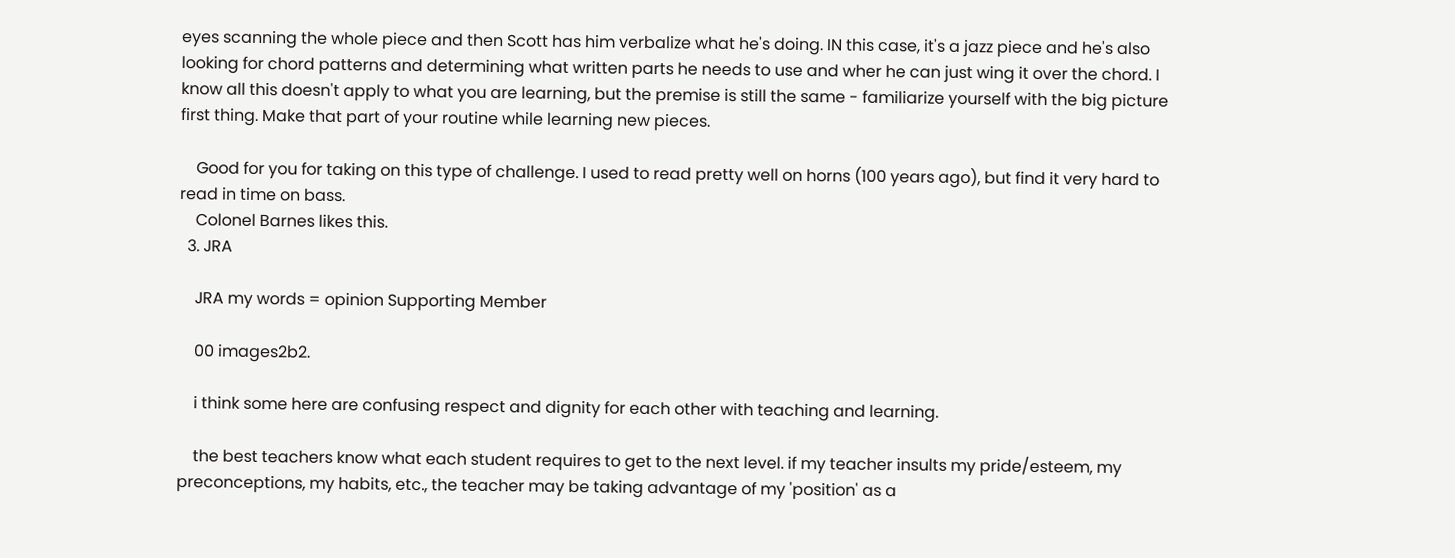eyes scanning the whole piece and then Scott has him verbalize what he's doing. IN this case, it's a jazz piece and he's also looking for chord patterns and determining what written parts he needs to use and wher he can just wing it over the chord. I know all this doesn't apply to what you are learning, but the premise is still the same - familiarize yourself with the big picture first thing. Make that part of your routine while learning new pieces.

    Good for you for taking on this type of challenge. I used to read pretty well on horns (100 years ago), but find it very hard to read in time on bass.
    Colonel Barnes likes this.
  3. JRA

    JRA my words = opinion Supporting Member

    00 images2b2.

    i think some here are confusing respect and dignity for each other with teaching and learning.

    the best teachers know what each student requires to get to the next level. if my teacher insults my pride/esteem, my preconceptions, my habits, etc., the teacher may be taking advantage of my 'position' as a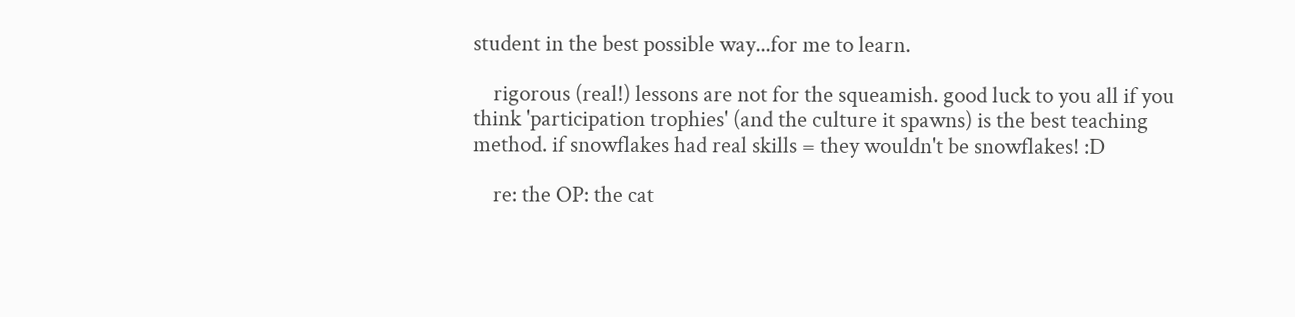student in the best possible way...for me to learn.

    rigorous (real!) lessons are not for the squeamish. good luck to you all if you think 'participation trophies' (and the culture it spawns) is the best teaching method. if snowflakes had real skills = they wouldn't be snowflakes! :D

    re: the OP: the cat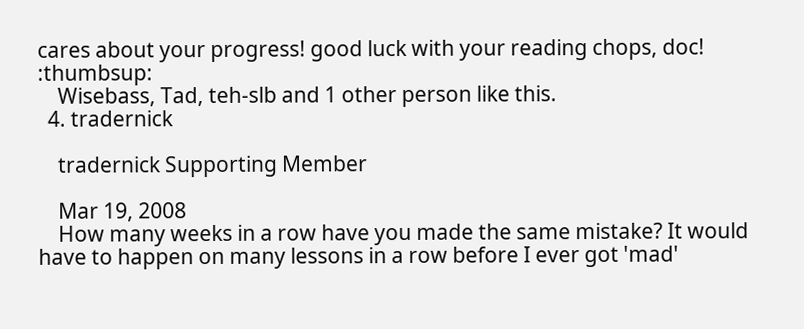cares about your progress! good luck with your reading chops, doc! :thumbsup:
    Wisebass, Tad, teh-slb and 1 other person like this.
  4. tradernick

    tradernick Supporting Member

    Mar 19, 2008
    How many weeks in a row have you made the same mistake? It would have to happen on many lessons in a row before I ever got 'mad'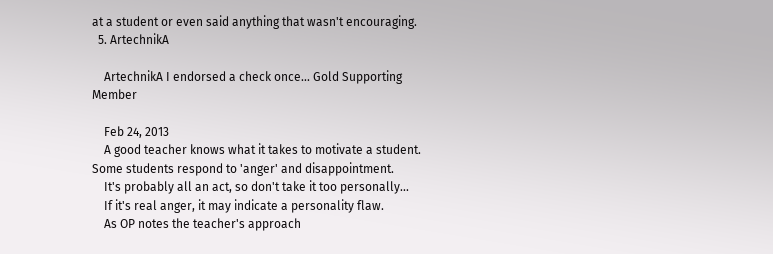at a student or even said anything that wasn't encouraging.
  5. ArtechnikA

    ArtechnikA I endorsed a check once... Gold Supporting Member

    Feb 24, 2013
    A good teacher knows what it takes to motivate a student. Some students respond to 'anger' and disappointment.
    It's probably all an act, so don't take it too personally...
    If it's real anger, it may indicate a personality flaw.
    As OP notes the teacher's approach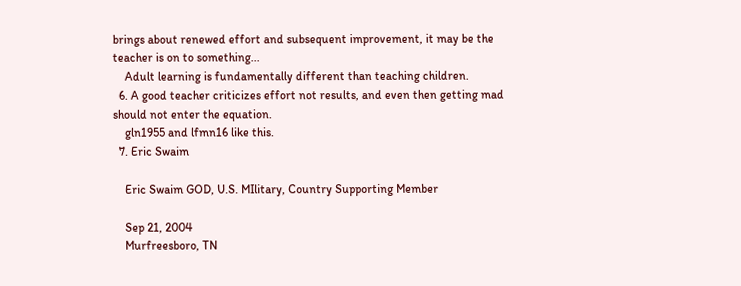brings about renewed effort and subsequent improvement, it may be the teacher is on to something...
    Adult learning is fundamentally different than teaching children.
  6. A good teacher criticizes effort not results, and even then getting mad should not enter the equation.
    gln1955 and lfmn16 like this.
  7. Eric Swaim

    Eric Swaim GOD, U.S. MIlitary, Country Supporting Member

    Sep 21, 2004
    Murfreesboro, TN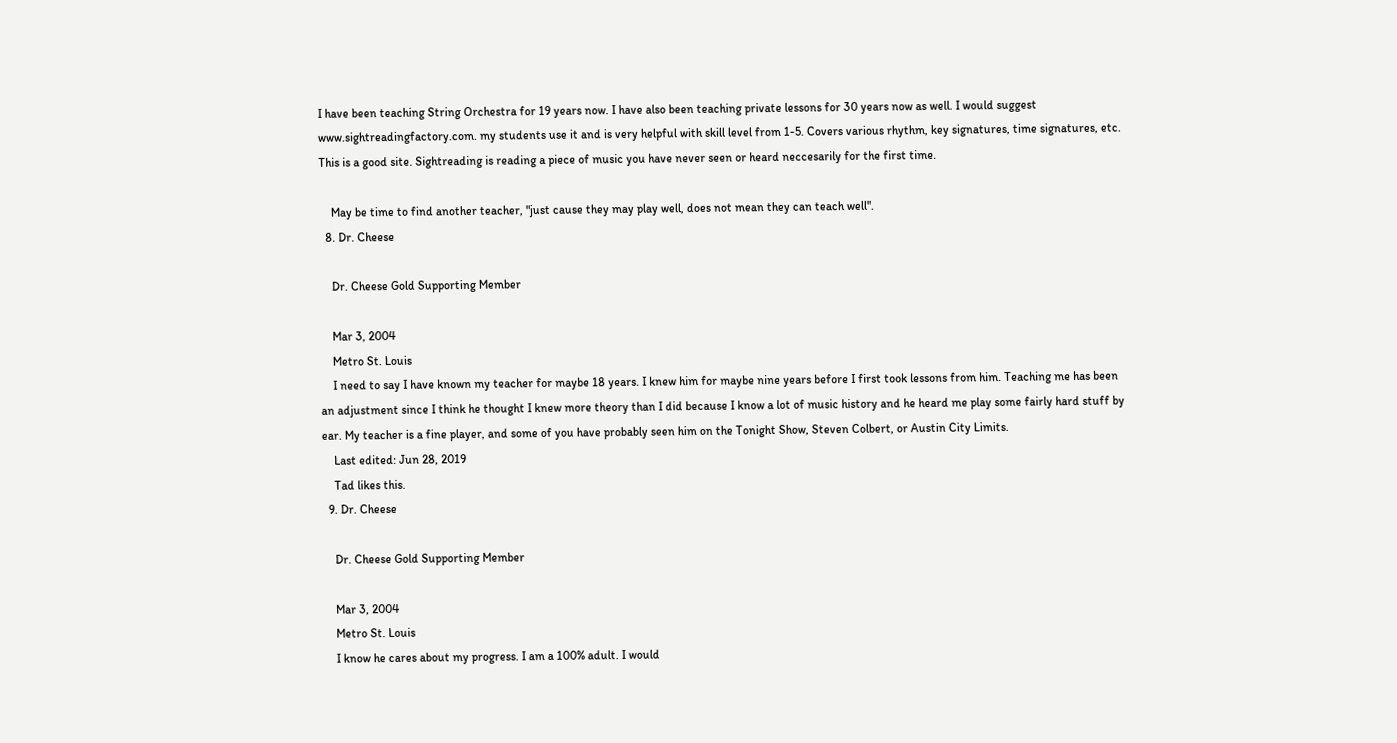I have been teaching String Orchestra for 19 years now. I have also been teaching private lessons for 30 years now as well. I would suggest www.sightreadingfactory.com. my students use it and is very helpful with skill level from 1-5. Covers various rhythm, key signatures, time signatures, etc. This is a good site. Sightreading is reading a piece of music you have never seen or heard neccesarily for the first time.

    May be time to find another teacher, "just cause they may play well, does not mean they can teach well".
  8. Dr. Cheese

    Dr. Cheese Gold Supporting Member

    Mar 3, 2004
    Metro St. Louis
    I need to say I have known my teacher for maybe 18 years. I knew him for maybe nine years before I first took lessons from him. Teaching me has been an adjustment since I think he thought I knew more theory than I did because I know a lot of music history and he heard me play some fairly hard stuff by ear. My teacher is a fine player, and some of you have probably seen him on the Tonight Show, Steven Colbert, or Austin City Limits.
    Last edited: Jun 28, 2019
    Tad likes this.
  9. Dr. Cheese

    Dr. Cheese Gold Supporting Member

    Mar 3, 2004
    Metro St. Louis
    I know he cares about my progress. I am a 100% adult. I would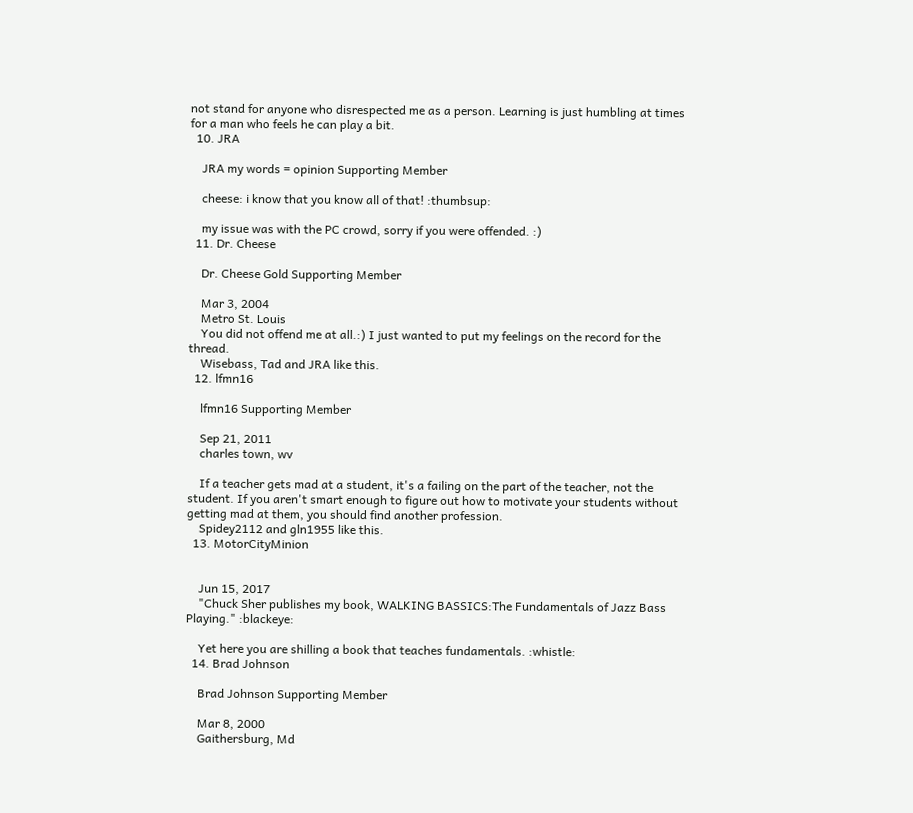not stand for anyone who disrespected me as a person. Learning is just humbling at times for a man who feels he can play a bit.
  10. JRA

    JRA my words = opinion Supporting Member

    cheese: i know that you know all of that! :thumbsup:

    my issue was with the PC crowd, sorry if you were offended. :)
  11. Dr. Cheese

    Dr. Cheese Gold Supporting Member

    Mar 3, 2004
    Metro St. Louis
    You did not offend me at all.:) I just wanted to put my feelings on the record for the thread.
    Wisebass, Tad and JRA like this.
  12. lfmn16

    lfmn16 Supporting Member

    Sep 21, 2011
    charles town, wv

    If a teacher gets mad at a student, it's a failing on the part of the teacher, not the student. If you aren't smart enough to figure out how to motivate your students without getting mad at them, you should find another profession.
    Spidey2112 and gln1955 like this.
  13. MotorCityMinion


    Jun 15, 2017
    "Chuck Sher publishes my book, WALKING BASSICS:The Fundamentals of Jazz Bass Playing." :blackeye:

    Yet here you are shilling a book that teaches fundamentals. :whistle:
  14. Brad Johnson

    Brad Johnson Supporting Member

    Mar 8, 2000
    Gaithersburg, Md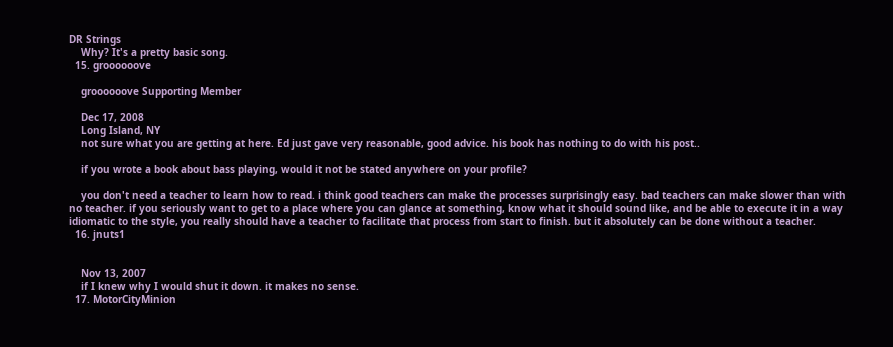DR Strings
    Why? It's a pretty basic song.
  15. groooooove

    groooooove Supporting Member

    Dec 17, 2008
    Long Island, NY
    not sure what you are getting at here. Ed just gave very reasonable, good advice. his book has nothing to do with his post..

    if you wrote a book about bass playing, would it not be stated anywhere on your profile?

    you don't need a teacher to learn how to read. i think good teachers can make the processes surprisingly easy. bad teachers can make slower than with no teacher. if you seriously want to get to a place where you can glance at something, know what it should sound like, and be able to execute it in a way idiomatic to the style, you really should have a teacher to facilitate that process from start to finish. but it absolutely can be done without a teacher.
  16. jnuts1


    Nov 13, 2007
    if I knew why I would shut it down. it makes no sense.
  17. MotorCityMinion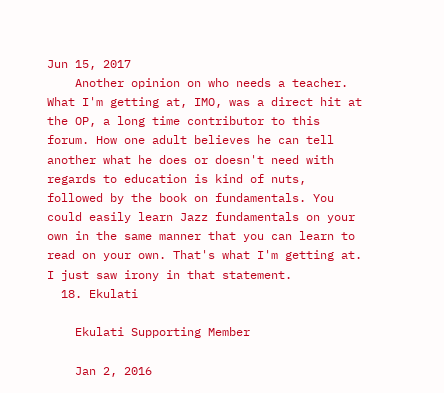Jun 15, 2017
    Another opinion on who needs a teacher. What I'm getting at, IMO, was a direct hit at the OP, a long time contributor to this forum. How one adult believes he can tell another what he does or doesn't need with regards to education is kind of nuts, followed by the book on fundamentals. You could easily learn Jazz fundamentals on your own in the same manner that you can learn to read on your own. That's what I'm getting at. I just saw irony in that statement.
  18. Ekulati

    Ekulati Supporting Member

    Jan 2, 2016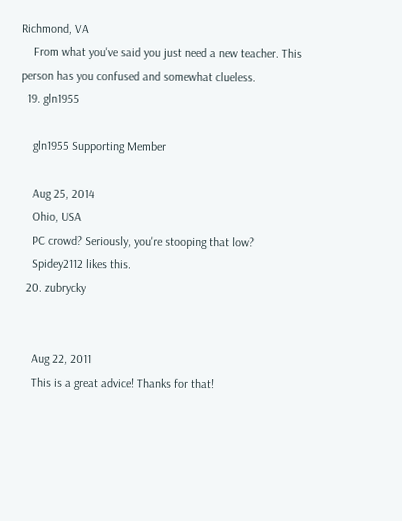Richmond, VA
    From what you've said you just need a new teacher. This person has you confused and somewhat clueless.
  19. gln1955

    gln1955 Supporting Member

    Aug 25, 2014
    Ohio, USA
    PC crowd? Seriously, you're stooping that low?
    Spidey2112 likes this.
  20. zubrycky


    Aug 22, 2011
    This is a great advice! Thanks for that!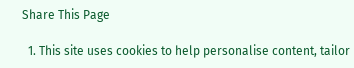Share This Page

  1. This site uses cookies to help personalise content, tailor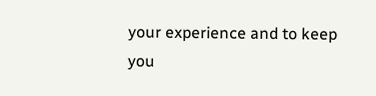your experience and to keep you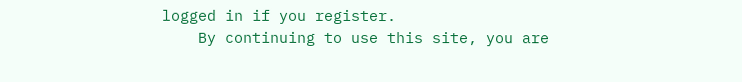logged in if you register.
    By continuing to use this site, you are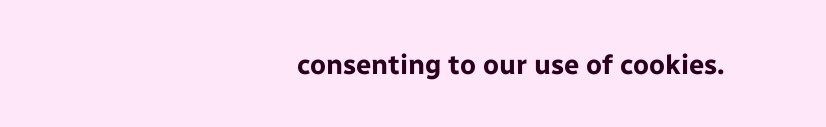consenting to our use of cookies.